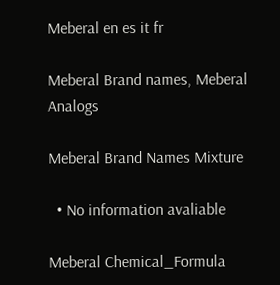Meberal en es it fr

Meberal Brand names, Meberal Analogs

Meberal Brand Names Mixture

  • No information avaliable

Meberal Chemical_Formula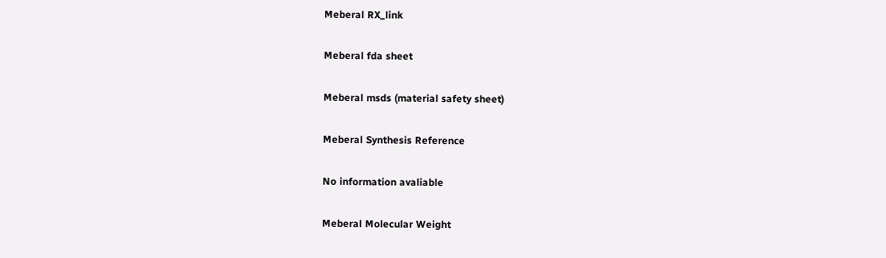Meberal RX_link

Meberal fda sheet

Meberal msds (material safety sheet)

Meberal Synthesis Reference

No information avaliable

Meberal Molecular Weight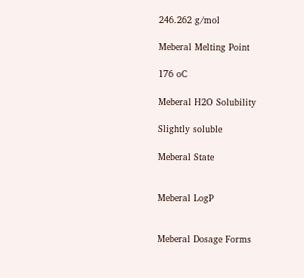246.262 g/mol

Meberal Melting Point

176 oC

Meberal H2O Solubility

Slightly soluble

Meberal State


Meberal LogP


Meberal Dosage Forms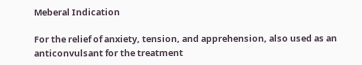Meberal Indication

For the relief of anxiety, tension, and apprehension, also used as an anticonvulsant for the treatment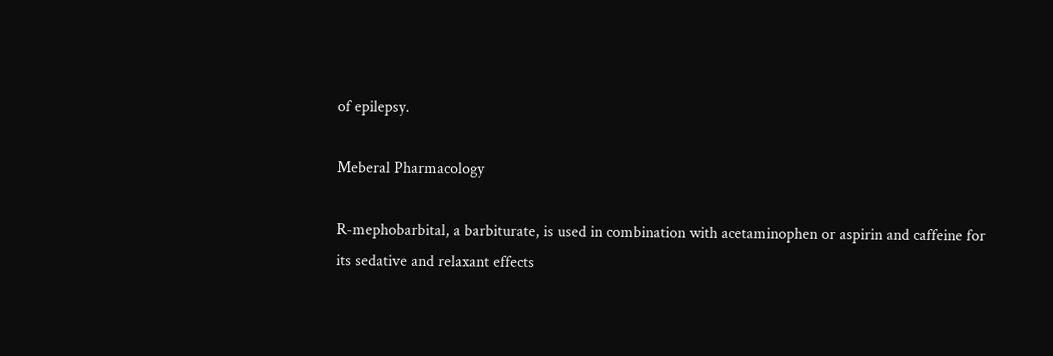of epilepsy.

Meberal Pharmacology

R-mephobarbital, a barbiturate, is used in combination with acetaminophen or aspirin and caffeine for its sedative and relaxant effects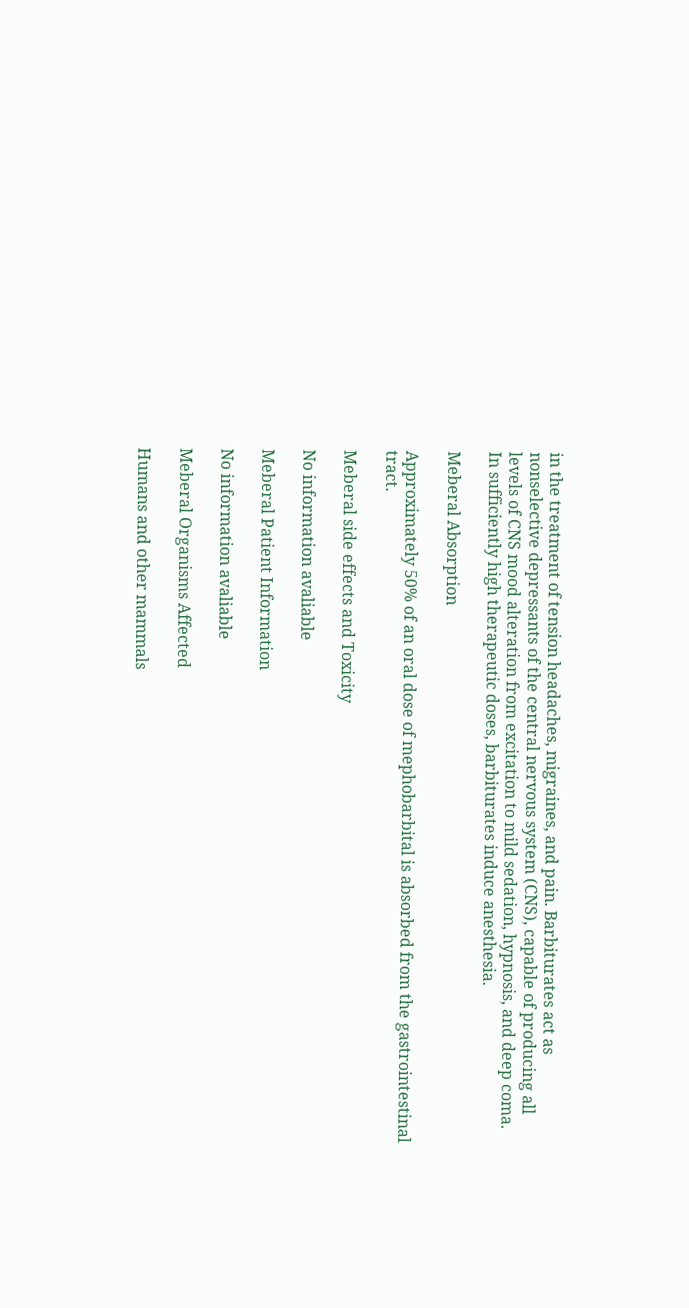in the treatment of tension headaches, migraines, and pain. Barbiturates act as nonselective depressants of the central nervous system (CNS), capable of producing all levels of CNS mood alteration from excitation to mild sedation, hypnosis, and deep coma. In sufficiently high therapeutic doses, barbiturates induce anesthesia.

Meberal Absorption

Approximately 50% of an oral dose of mephobarbital is absorbed from the gastrointestinal tract.

Meberal side effects and Toxicity

No information avaliable

Meberal Patient Information

No information avaliable

Meberal Organisms Affected

Humans and other mammals